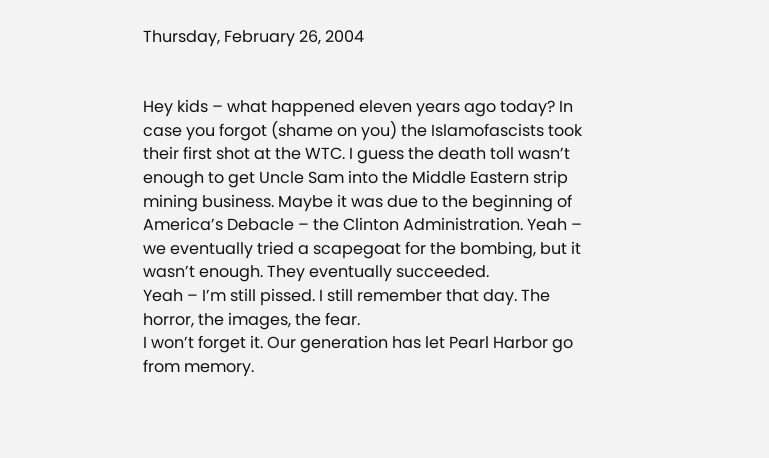Thursday, February 26, 2004


Hey kids – what happened eleven years ago today? In case you forgot (shame on you) the Islamofascists took their first shot at the WTC. I guess the death toll wasn’t enough to get Uncle Sam into the Middle Eastern strip mining business. Maybe it was due to the beginning of America’s Debacle – the Clinton Administration. Yeah – we eventually tried a scapegoat for the bombing, but it wasn’t enough. They eventually succeeded.
Yeah – I’m still pissed. I still remember that day. The horror, the images, the fear.
I won’t forget it. Our generation has let Pearl Harbor go from memory.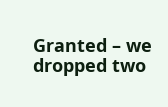Granted – we dropped two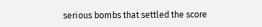serious bombs that settled the score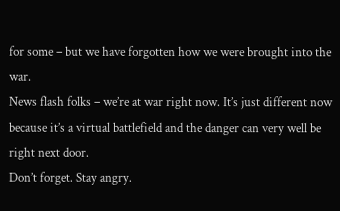for some – but we have forgotten how we were brought into the war.
News flash folks – we’re at war right now. It’s just different now because it’s a virtual battlefield and the danger can very well be right next door.
Don’t forget. Stay angry.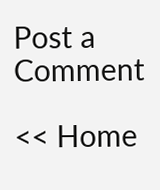Post a Comment

<< Home